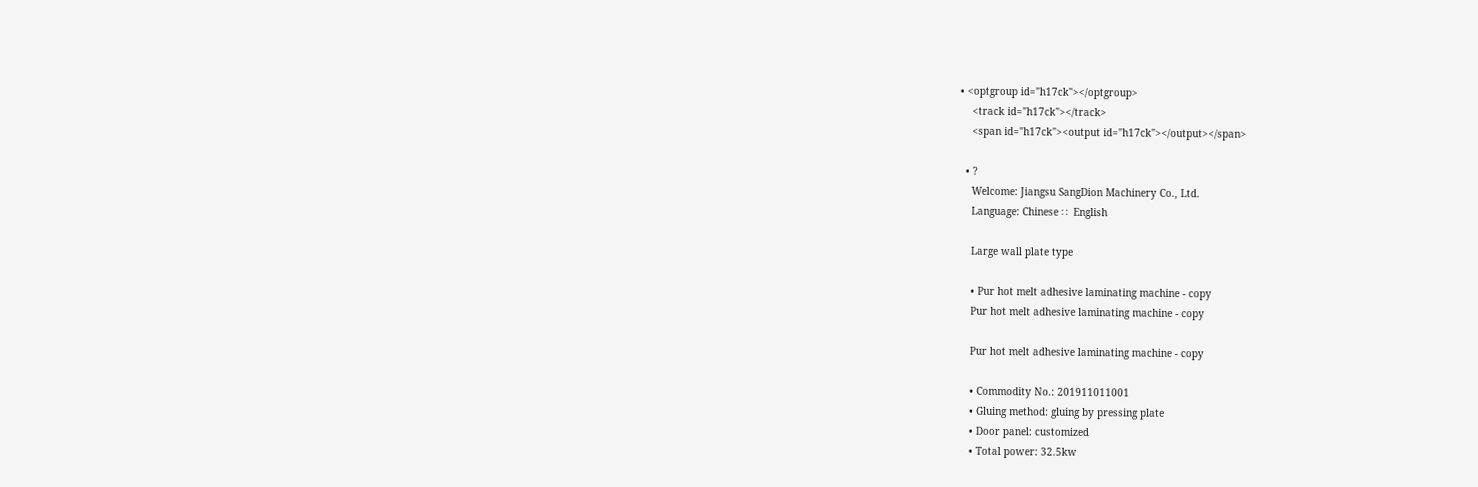• <optgroup id="h17ck"></optgroup>
    <track id="h17ck"></track>
    <span id="h17ck"><output id="h17ck"></output></span>

  • ?
    Welcome: Jiangsu SangDion Machinery Co., Ltd.
    Language: Chinese ∷  English

    Large wall plate type

    • Pur hot melt adhesive laminating machine - copy
    Pur hot melt adhesive laminating machine - copy

    Pur hot melt adhesive laminating machine - copy

    • Commodity No.: 201911011001
    • Gluing method: gluing by pressing plate
    • Door panel: customized
    • Total power: 32.5kw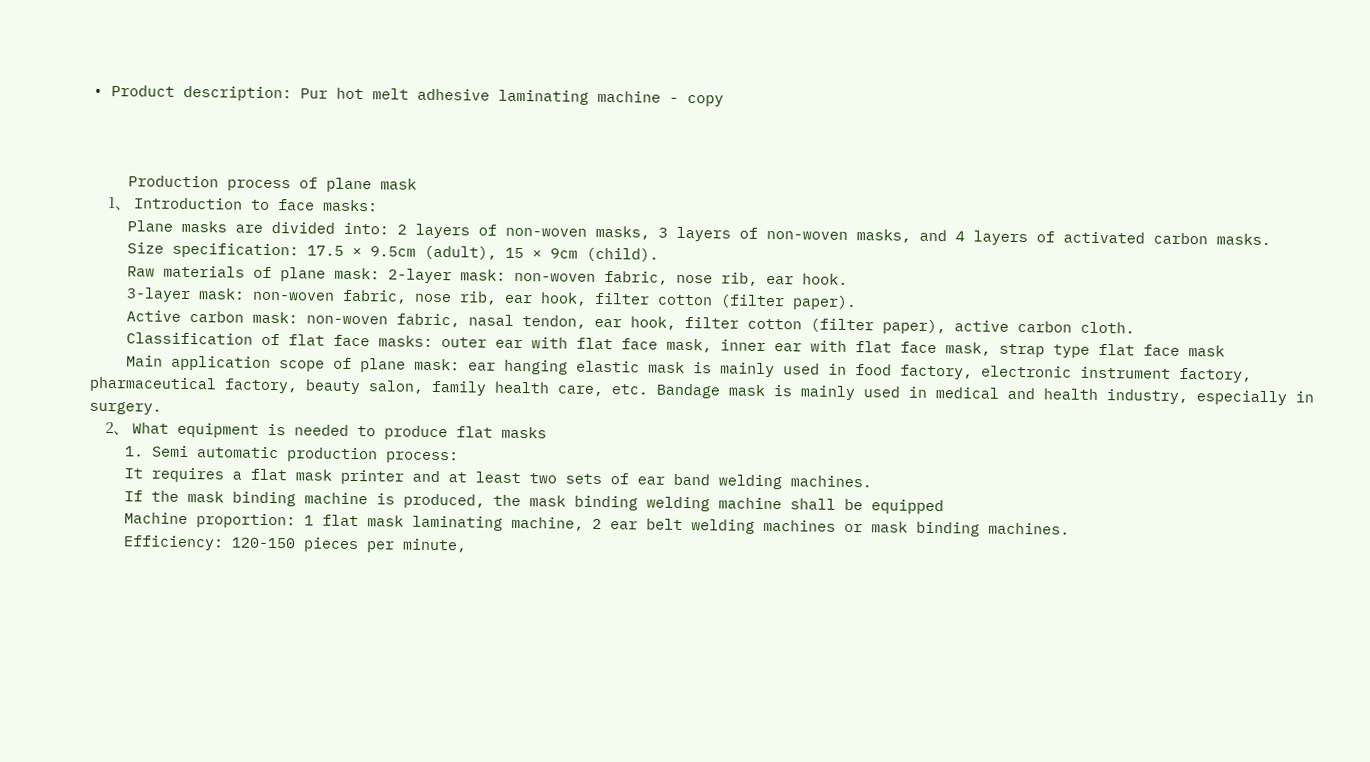• Product description: Pur hot melt adhesive laminating machine - copy



    Production process of plane mask
    1、 Introduction to face masks:
    Plane masks are divided into: 2 layers of non-woven masks, 3 layers of non-woven masks, and 4 layers of activated carbon masks.
    Size specification: 17.5 × 9.5cm (adult), 15 × 9cm (child).
    Raw materials of plane mask: 2-layer mask: non-woven fabric, nose rib, ear hook.
    3-layer mask: non-woven fabric, nose rib, ear hook, filter cotton (filter paper).
    Active carbon mask: non-woven fabric, nasal tendon, ear hook, filter cotton (filter paper), active carbon cloth.
    Classification of flat face masks: outer ear with flat face mask, inner ear with flat face mask, strap type flat face mask
    Main application scope of plane mask: ear hanging elastic mask is mainly used in food factory, electronic instrument factory, pharmaceutical factory, beauty salon, family health care, etc. Bandage mask is mainly used in medical and health industry, especially in surgery.
    2、 What equipment is needed to produce flat masks
    1. Semi automatic production process:
    It requires a flat mask printer and at least two sets of ear band welding machines.
    If the mask binding machine is produced, the mask binding welding machine shall be equipped
    Machine proportion: 1 flat mask laminating machine, 2 ear belt welding machines or mask binding machines.
    Efficiency: 120-150 pieces per minute,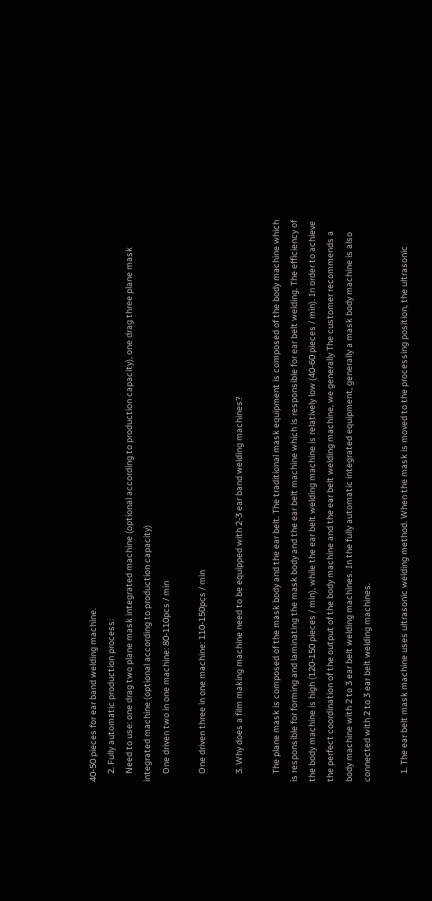40-50 pieces for ear band welding machine.
    2. Fully automatic production process:
    Need to use: one drag two plane mask integrated machine (optional according to production capacity), one drag three plane mask integrated machine (optional according to production capacity)
    One driven two in one machine: 80-110pcs / min

    One driven three in one machine: 110-150pcs / min

    3. Why does a film making machine need to be equipped with 2-3 ear band welding machines?

    The plane mask is composed of the mask body and the ear belt. The traditional mask equipment is composed of the body machine which is responsible for forming and laminating the mask body and the ear belt machine which is responsible for ear belt welding. The efficiency of the body machine is high (120-150 pieces / min), while the ear belt welding machine is relatively low (40-60 pieces / min). In order to achieve the perfect coordination of the output of the body machine and the ear belt welding machine, we generally The customer recommends a body machine with 2 to 3 ear belt welding machines. In the fully automatic integrated equipment, generally a mask body machine is also connected with 2 to 3 ear belt welding machines.

    1. The ear belt mask machine uses ultrasonic welding method. When the mask is moved to the processing position, the ultrasonic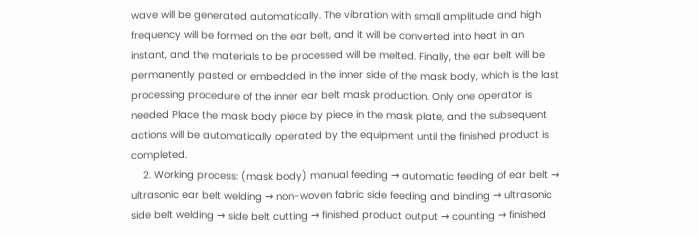wave will be generated automatically. The vibration with small amplitude and high frequency will be formed on the ear belt, and it will be converted into heat in an instant, and the materials to be processed will be melted. Finally, the ear belt will be permanently pasted or embedded in the inner side of the mask body, which is the last processing procedure of the inner ear belt mask production. Only one operator is needed Place the mask body piece by piece in the mask plate, and the subsequent actions will be automatically operated by the equipment until the finished product is completed.
    2. Working process: (mask body) manual feeding → automatic feeding of ear belt → ultrasonic ear belt welding → non-woven fabric side feeding and binding → ultrasonic side belt welding → side belt cutting → finished product output → counting → finished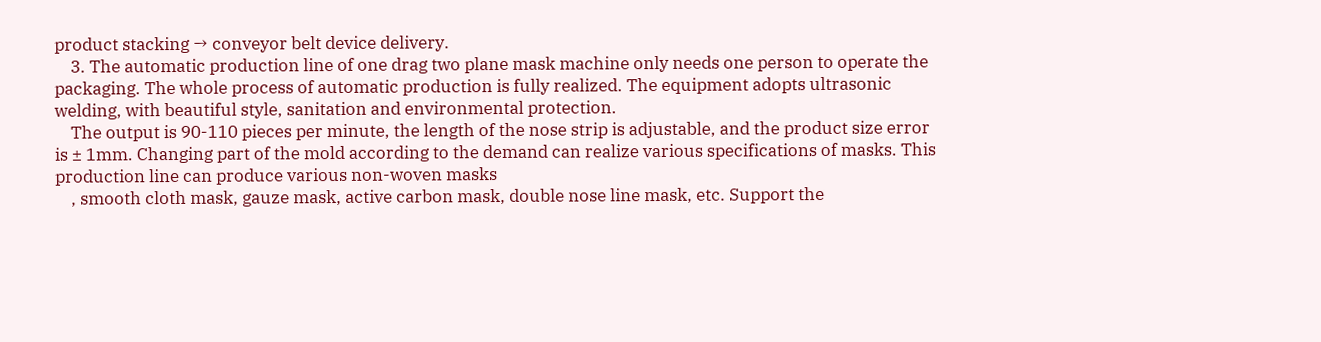product stacking → conveyor belt device delivery.
    3. The automatic production line of one drag two plane mask machine only needs one person to operate the packaging. The whole process of automatic production is fully realized. The equipment adopts ultrasonic welding, with beautiful style, sanitation and environmental protection.
    The output is 90-110 pieces per minute, the length of the nose strip is adjustable, and the product size error is ± 1mm. Changing part of the mold according to the demand can realize various specifications of masks. This production line can produce various non-woven masks
    , smooth cloth mask, gauze mask, active carbon mask, double nose line mask, etc. Support the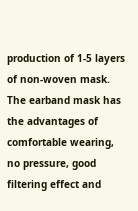production of 1-5 layers of non-woven mask. The earband mask has the advantages of comfortable wearing, no pressure, good filtering effect and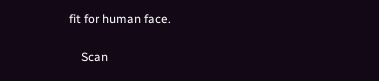fit for human face.

    Scan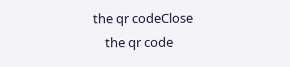the qr codeClose
    the qr code